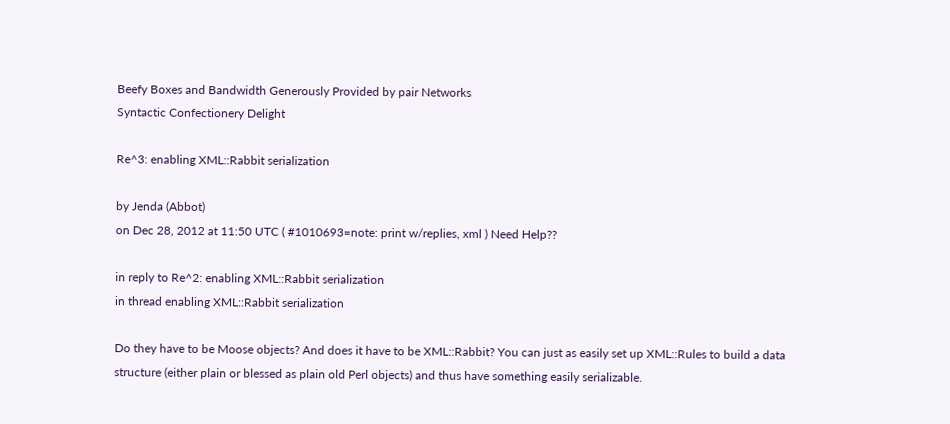Beefy Boxes and Bandwidth Generously Provided by pair Networks
Syntactic Confectionery Delight

Re^3: enabling XML::Rabbit serialization

by Jenda (Abbot)
on Dec 28, 2012 at 11:50 UTC ( #1010693=note: print w/replies, xml ) Need Help??

in reply to Re^2: enabling XML::Rabbit serialization
in thread enabling XML::Rabbit serialization

Do they have to be Moose objects? And does it have to be XML::Rabbit? You can just as easily set up XML::Rules to build a data structure (either plain or blessed as plain old Perl objects) and thus have something easily serializable.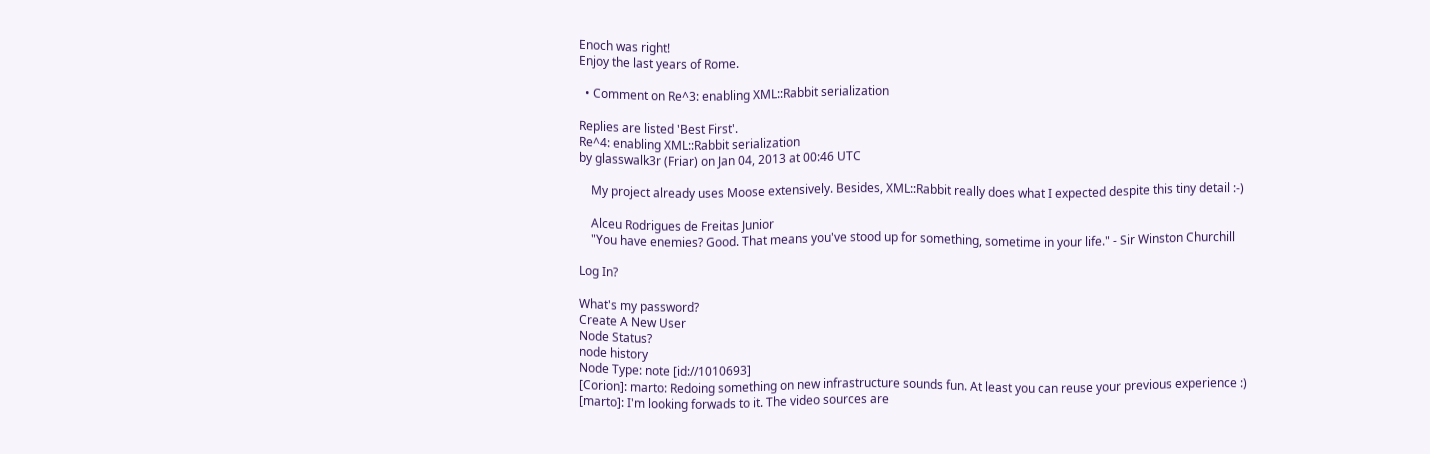Enoch was right!
Enjoy the last years of Rome.

  • Comment on Re^3: enabling XML::Rabbit serialization

Replies are listed 'Best First'.
Re^4: enabling XML::Rabbit serialization
by glasswalk3r (Friar) on Jan 04, 2013 at 00:46 UTC

    My project already uses Moose extensively. Besides, XML::Rabbit really does what I expected despite this tiny detail :-)

    Alceu Rodrigues de Freitas Junior
    "You have enemies? Good. That means you've stood up for something, sometime in your life." - Sir Winston Churchill

Log In?

What's my password?
Create A New User
Node Status?
node history
Node Type: note [id://1010693]
[Corion]: marto: Redoing something on new infrastructure sounds fun. At least you can reuse your previous experience :)
[marto]: I'm looking forwads to it. The video sources are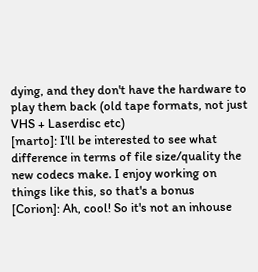dying, and they don't have the hardware to play them back (old tape formats, not just VHS + Laserdisc etc)
[marto]: I'll be interested to see what difference in terms of file size/quality the new codecs make. I enjoy working on things like this, so that's a bonus
[Corion]: Ah, cool! So it's not an inhouse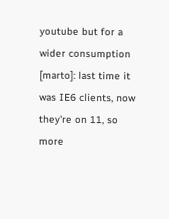youtube but for a wider consumption
[marto]: last time it was IE6 clients, now they're on 11, so more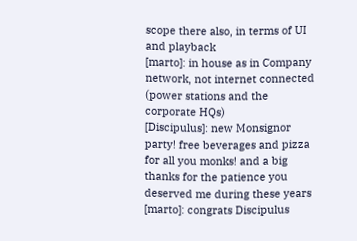scope there also, in terms of UI and playback
[marto]: in house as in Company network, not internet connected (power stations and the corporate HQs)
[Discipulus]: new Monsignor party! free beverages and pizza for all you monks! and a big thanks for the patience you deserved me during these years
[marto]: congrats Discipulus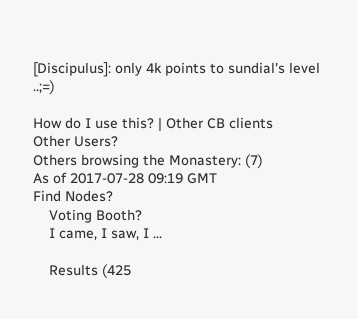[Discipulus]: only 4k points to sundial's level ..;=)

How do I use this? | Other CB clients
Other Users?
Others browsing the Monastery: (7)
As of 2017-07-28 09:19 GMT
Find Nodes?
    Voting Booth?
    I came, I saw, I ...

    Results (425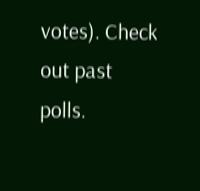votes). Check out past polls.